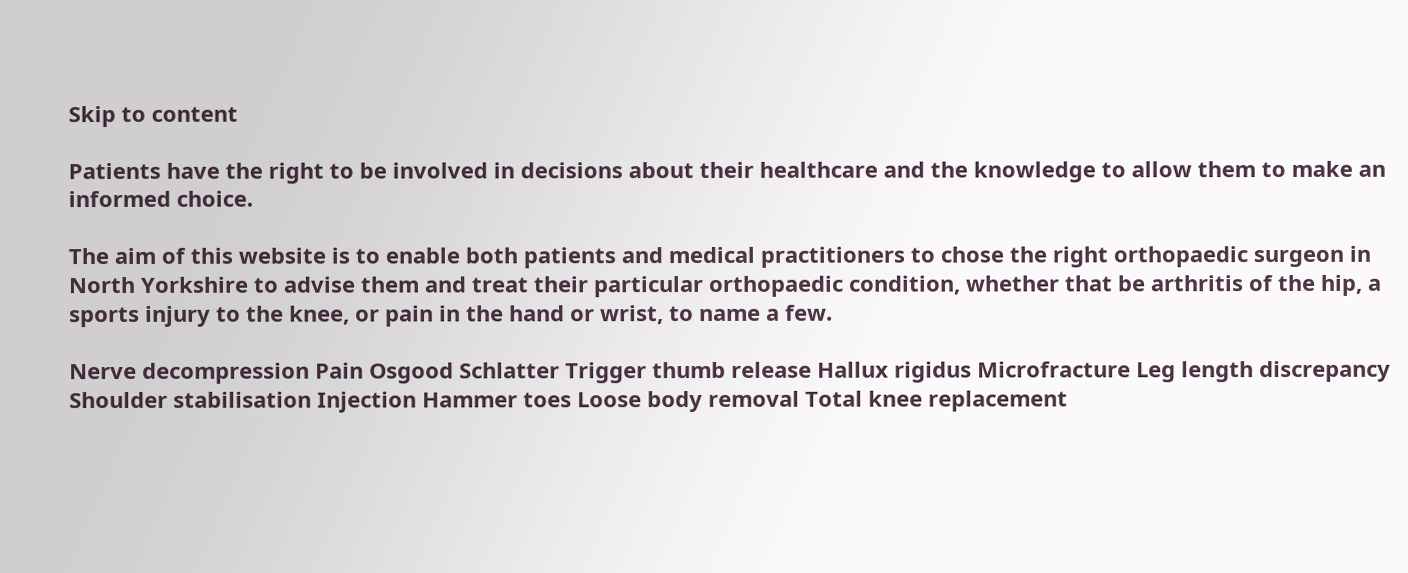Skip to content

Patients have the right to be involved in decisions about their healthcare and the knowledge to allow them to make an informed choice.

The aim of this website is to enable both patients and medical practitioners to chose the right orthopaedic surgeon in North Yorkshire to advise them and treat their particular orthopaedic condition, whether that be arthritis of the hip, a sports injury to the knee, or pain in the hand or wrist, to name a few.

Nerve decompression Pain Osgood Schlatter Trigger thumb release Hallux rigidus Microfracture Leg length discrepancy Shoulder stabilisation Injection Hammer toes Loose body removal Total knee replacement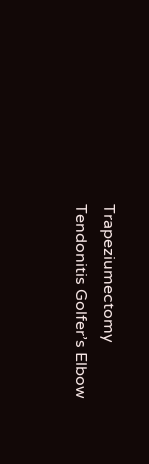Trapeziumectomy Tendonitis Golfer’s Elbow